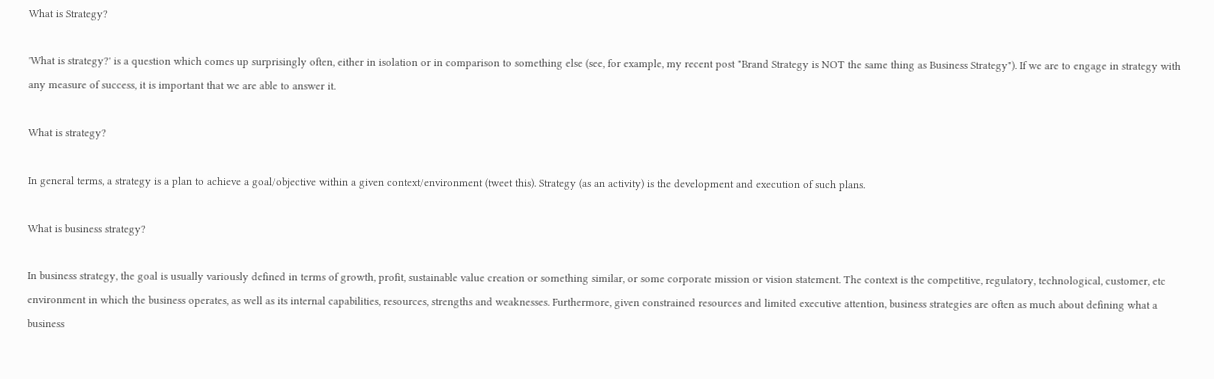What is Strategy?

'What is strategy?' is a question which comes up surprisingly often, either in isolation or in comparison to something else (see, for example, my recent post "Brand Strategy is NOT the same thing as Business Strategy"). If we are to engage in strategy with any measure of success, it is important that we are able to answer it.

What is strategy?

In general terms, a strategy is a plan to achieve a goal/objective within a given context/environment (tweet this). Strategy (as an activity) is the development and execution of such plans.

What is business strategy?

In business strategy, the goal is usually variously defined in terms of growth, profit, sustainable value creation or something similar, or some corporate mission or vision statement. The context is the competitive, regulatory, technological, customer, etc environment in which the business operates, as well as its internal capabilities, resources, strengths and weaknesses. Furthermore, given constrained resources and limited executive attention, business strategies are often as much about defining what a business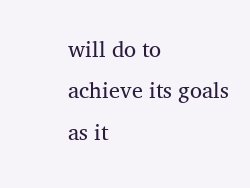will do to achieve its goals as it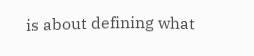is about defining what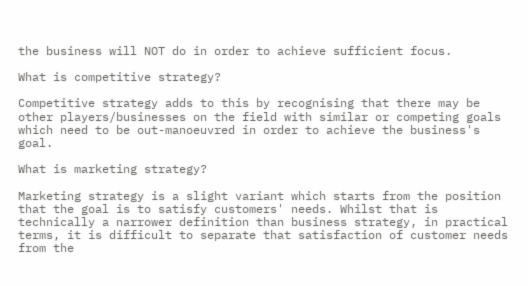the business will NOT do in order to achieve sufficient focus.

What is competitive strategy?

Competitive strategy adds to this by recognising that there may be other players/businesses on the field with similar or competing goals which need to be out-manoeuvred in order to achieve the business's goal.

What is marketing strategy?

Marketing strategy is a slight variant which starts from the position that the goal is to satisfy customers' needs. Whilst that is technically a narrower definition than business strategy, in practical terms, it is difficult to separate that satisfaction of customer needs from the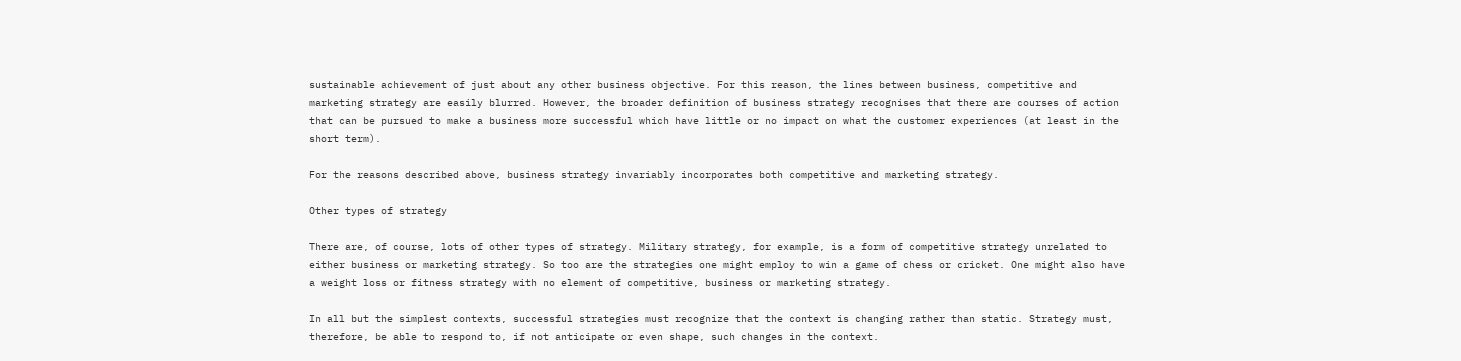sustainable achievement of just about any other business objective. For this reason, the lines between business, competitive and marketing strategy are easily blurred. However, the broader definition of business strategy recognises that there are courses of action that can be pursued to make a business more successful which have little or no impact on what the customer experiences (at least in the short term).

For the reasons described above, business strategy invariably incorporates both competitive and marketing strategy.

Other types of strategy

There are, of course, lots of other types of strategy. Military strategy, for example, is a form of competitive strategy unrelated to either business or marketing strategy. So too are the strategies one might employ to win a game of chess or cricket. One might also have a weight loss or fitness strategy with no element of competitive, business or marketing strategy.

In all but the simplest contexts, successful strategies must recognize that the context is changing rather than static. Strategy must, therefore, be able to respond to, if not anticipate or even shape, such changes in the context.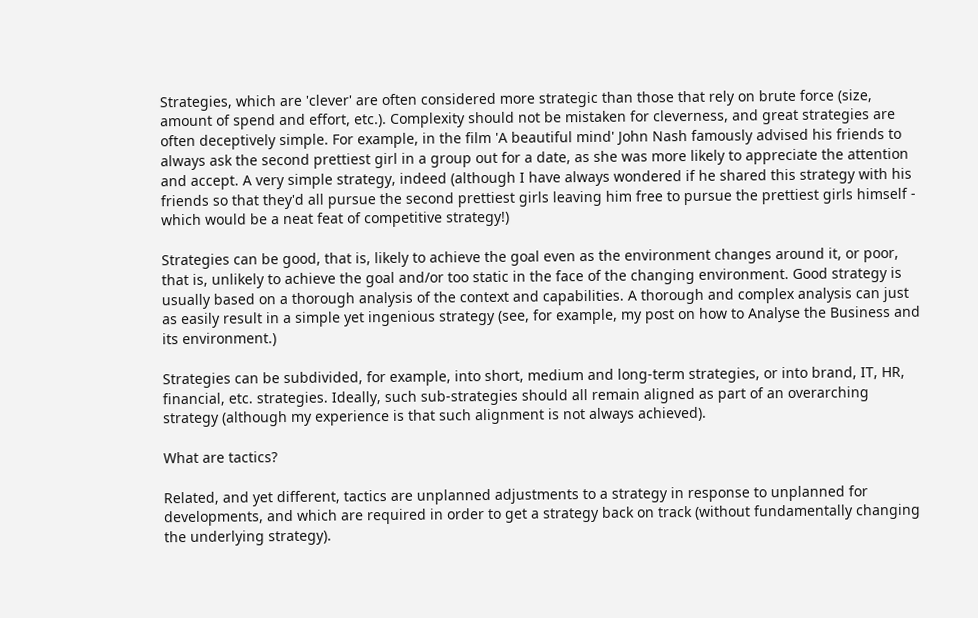Strategies, which are 'clever' are often considered more strategic than those that rely on brute force (size, amount of spend and effort, etc.). Complexity should not be mistaken for cleverness, and great strategies are often deceptively simple. For example, in the film 'A beautiful mind' John Nash famously advised his friends to always ask the second prettiest girl in a group out for a date, as she was more likely to appreciate the attention and accept. A very simple strategy, indeed (although I have always wondered if he shared this strategy with his friends so that they'd all pursue the second prettiest girls leaving him free to pursue the prettiest girls himself - which would be a neat feat of competitive strategy!)

Strategies can be good, that is, likely to achieve the goal even as the environment changes around it, or poor, that is, unlikely to achieve the goal and/or too static in the face of the changing environment. Good strategy is usually based on a thorough analysis of the context and capabilities. A thorough and complex analysis can just as easily result in a simple yet ingenious strategy (see, for example, my post on how to Analyse the Business and its environment.)

Strategies can be subdivided, for example, into short, medium and long-term strategies, or into brand, IT, HR, financial, etc. strategies. Ideally, such sub-strategies should all remain aligned as part of an overarching strategy (although my experience is that such alignment is not always achieved).

What are tactics?

Related, and yet different, tactics are unplanned adjustments to a strategy in response to unplanned for developments, and which are required in order to get a strategy back on track (without fundamentally changing the underlying strategy).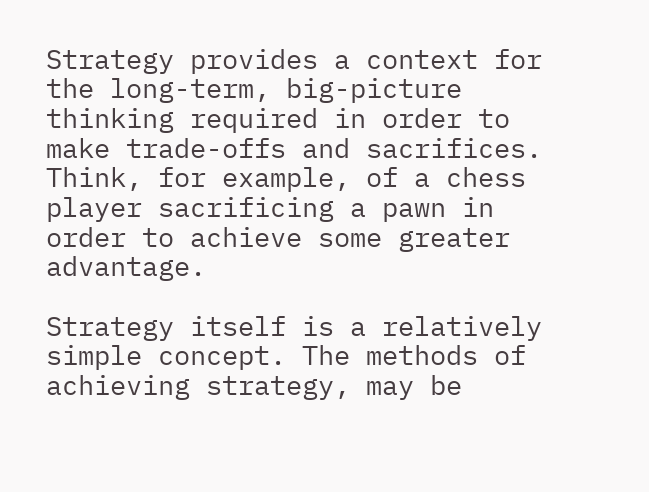Strategy provides a context for the long-term, big-picture thinking required in order to make trade-offs and sacrifices. Think, for example, of a chess player sacrificing a pawn in order to achieve some greater advantage.

Strategy itself is a relatively simple concept. The methods of achieving strategy, may be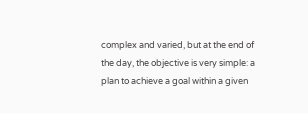complex and varied, but at the end of the day, the objective is very simple: a plan to achieve a goal within a given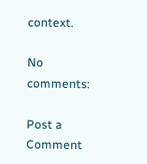context.

No comments:

Post a Comment